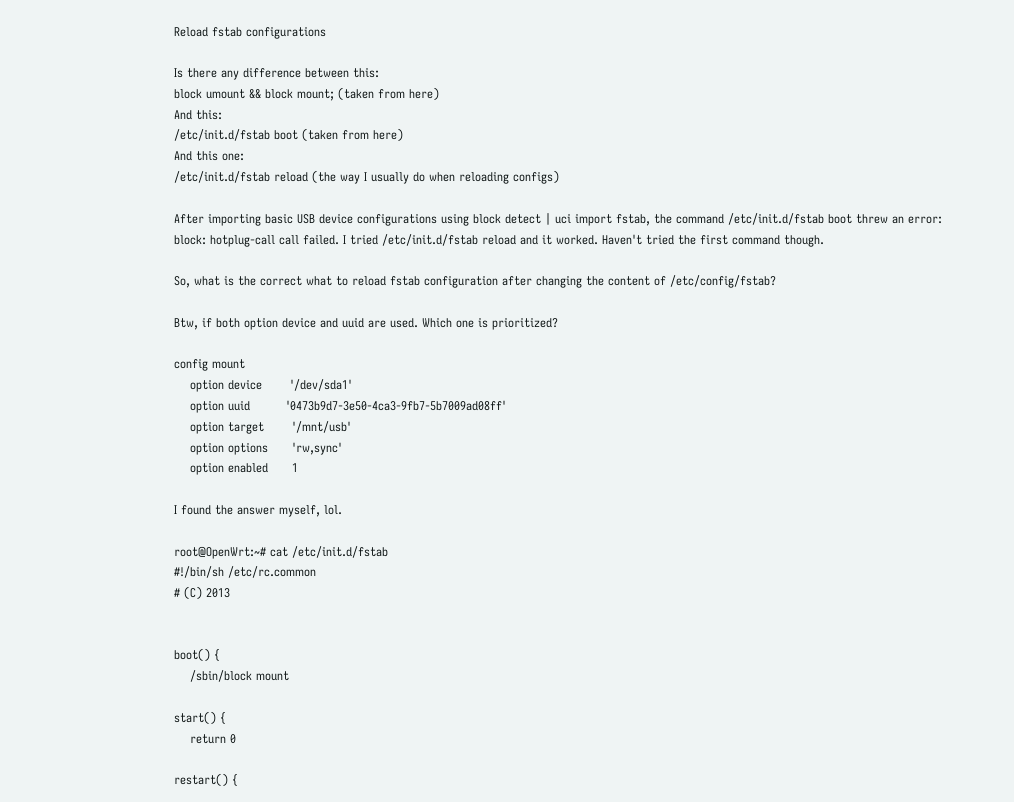Reload fstab configurations

Is there any difference between this:
block umount && block mount; (taken from here)
And this:
/etc/init.d/fstab boot (taken from here)
And this one:
/etc/init.d/fstab reload (the way I usually do when reloading configs)

After importing basic USB device configurations using block detect | uci import fstab, the command /etc/init.d/fstab boot threw an error: block: hotplug-call call failed. I tried /etc/init.d/fstab reload and it worked. Haven't tried the first command though.

So, what is the correct what to reload fstab configuration after changing the content of /etc/config/fstab?

Btw, if both option device and uuid are used. Which one is prioritized?

config mount
    option device       '/dev/sda1'
    option uuid         '0473b9d7-3e50-4ca3-9fb7-5b7009ad08ff'
    option target       '/mnt/usb'
    option options      'rw,sync'
    option enabled      1

I found the answer myself, lol.

root@OpenWrt:~# cat /etc/init.d/fstab
#!/bin/sh /etc/rc.common
# (C) 2013


boot() {
    /sbin/block mount

start() {
    return 0

restart() {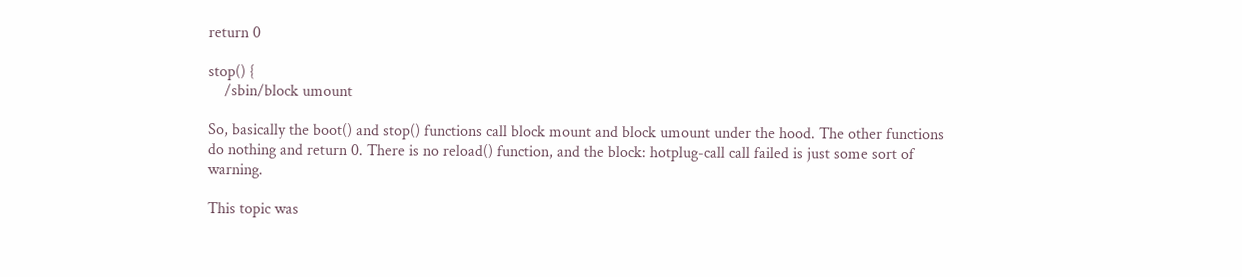return 0

stop() {
    /sbin/block umount

So, basically the boot() and stop() functions call block mount and block umount under the hood. The other functions do nothing and return 0. There is no reload() function, and the block: hotplug-call call failed is just some sort of warning.

This topic was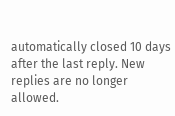automatically closed 10 days after the last reply. New replies are no longer allowed.